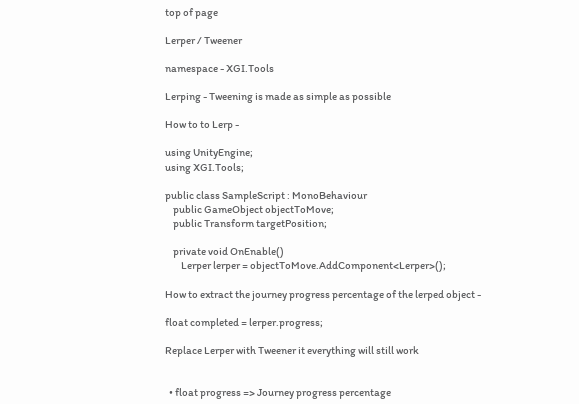top of page

Lerper / Tweener

namespace - XGI.Tools

Lerping - Tweening is made as simple as possible

How to to Lerp -

using UnityEngine;
using XGI.Tools;

public class SampleScript : MonoBehaviour
    public GameObject objectToMove;
    public Transform targetPosition;

    private void OnEnable()
        Lerper lerper = objectToMove.AddComponent<Lerper>();

How to extract the journey progress percentage of the lerped object -

float completed = lerper.progress;

Replace Lerper with Tweener it everything will still work


  • float progress => Journey progress percentage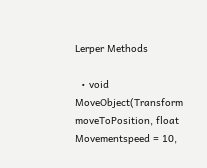Lerper Methods

  • void MoveObject(Transform moveToPosition, float Movementspeed = 10,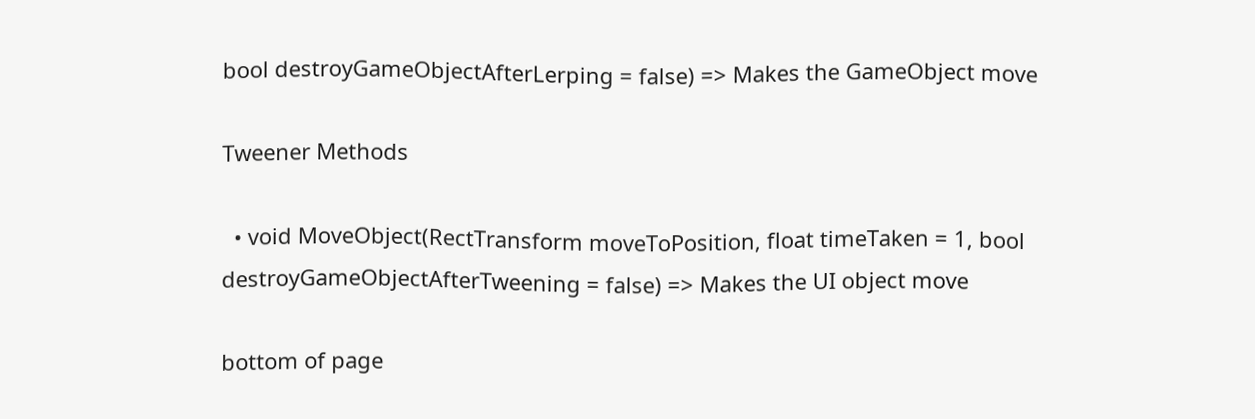bool destroyGameObjectAfterLerping = false) => Makes the GameObject move

Tweener Methods

  • void MoveObject(RectTransform moveToPosition, float timeTaken = 1, bool destroyGameObjectAfterTweening = false) => Makes the UI object move

bottom of page